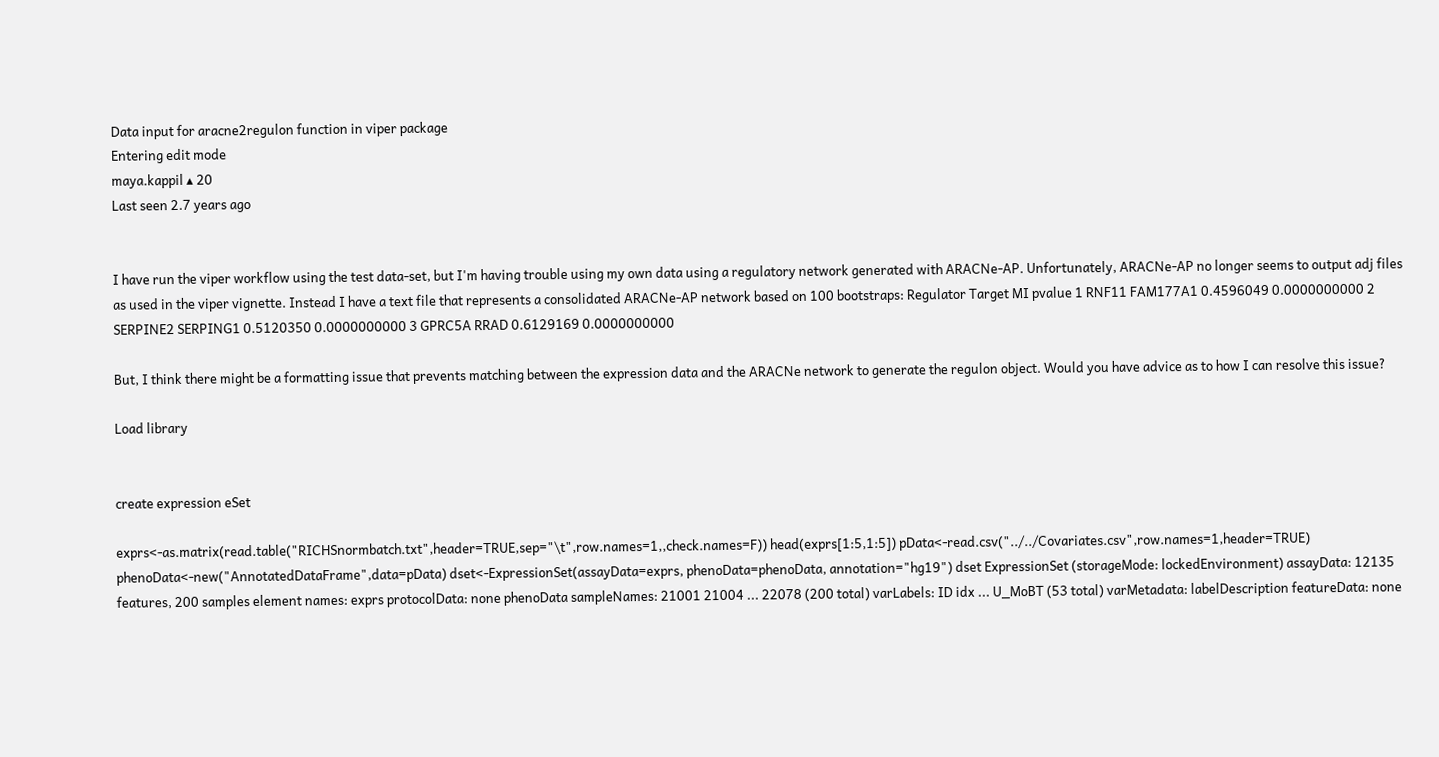Data input for aracne2regulon function in viper package
Entering edit mode
maya.kappil ▴ 20
Last seen 2.7 years ago


I have run the viper workflow using the test data-set, but I'm having trouble using my own data using a regulatory network generated with ARACNe-AP. Unfortunately, ARACNe-AP no longer seems to output adj files as used in the viper vignette. Instead I have a text file that represents a consolidated ARACNe-AP network based on 100 bootstraps: Regulator Target MI pvalue 1 RNF11 FAM177A1 0.4596049 0.0000000000 2 SERPINE2 SERPING1 0.5120350 0.0000000000 3 GPRC5A RRAD 0.6129169 0.0000000000

But, I think there might be a formatting issue that prevents matching between the expression data and the ARACNe network to generate the regulon object. Would you have advice as to how I can resolve this issue?

Load library


create expression eSet

exprs<-as.matrix(read.table("RICHSnormbatch.txt",header=TRUE,sep="\t",row.names=1,,check.names=F)) head(exprs[1:5,1:5]) pData<-read.csv("../../Covariates.csv",row.names=1,header=TRUE) phenoData<-new("AnnotatedDataFrame",data=pData) dset<-ExpressionSet(assayData=exprs, phenoData=phenoData, annotation="hg19") dset ExpressionSet (storageMode: lockedEnvironment) assayData: 12135 features, 200 samples element names: exprs protocolData: none phenoData sampleNames: 21001 21004 ... 22078 (200 total) varLabels: ID idx ... U_MoBT (53 total) varMetadata: labelDescription featureData: none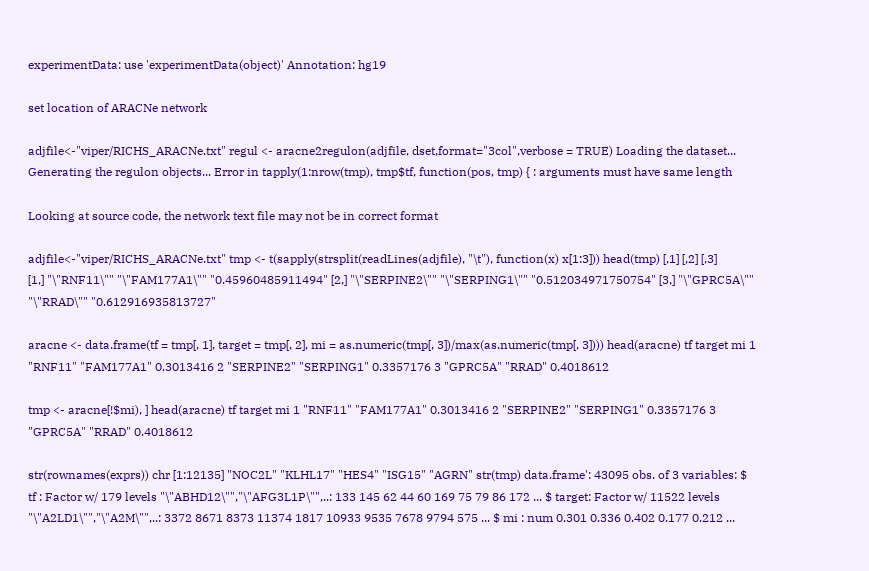experimentData: use 'experimentData(object)' Annotation: hg19

set location of ARACNe network

adjfile<-"viper/RICHS_ARACNe.txt" regul <- aracne2regulon(adjfile, dset,format="3col",verbose = TRUE) Loading the dataset... Generating the regulon objects... Error in tapply(1:nrow(tmp), tmp$tf, function(pos, tmp) { : arguments must have same length

Looking at source code, the network text file may not be in correct format

adjfile<-"viper/RICHS_ARACNe.txt" tmp <- t(sapply(strsplit(readLines(adjfile), "\t"), function(x) x[1:3])) head(tmp) [,1] [,2] [,3]
[1,] "\"RNF11\"" "\"FAM177A1\"" "0.45960485911494" [2,] "\"SERPINE2\"" "\"SERPING1\"" "0.512034971750754" [3,] "\"GPRC5A\"" "\"RRAD\"" "0.612916935813727"

aracne <- data.frame(tf = tmp[, 1], target = tmp[, 2], mi = as.numeric(tmp[, 3])/max(as.numeric(tmp[, 3]))) head(aracne) tf target mi 1 "RNF11" "FAM177A1" 0.3013416 2 "SERPINE2" "SERPING1" 0.3357176 3 "GPRC5A" "RRAD" 0.4018612

tmp <- aracne[!$mi), ] head(aracne) tf target mi 1 "RNF11" "FAM177A1" 0.3013416 2 "SERPINE2" "SERPING1" 0.3357176 3 "GPRC5A" "RRAD" 0.4018612

str(rownames(exprs)) chr [1:12135] "NOC2L" "KLHL17" "HES4" "ISG15" "AGRN" str(tmp) data.frame': 43095 obs. of 3 variables: $ tf : Factor w/ 179 levels "\"ABHD12\"","\"AFG3L1P\"",..: 133 145 62 44 60 169 75 79 86 172 ... $ target: Factor w/ 11522 levels "\"A2LD1\"","\"A2M\"",..: 3372 8671 8373 11374 1817 10933 9535 7678 9794 575 ... $ mi : num 0.301 0.336 0.402 0.177 0.212 ...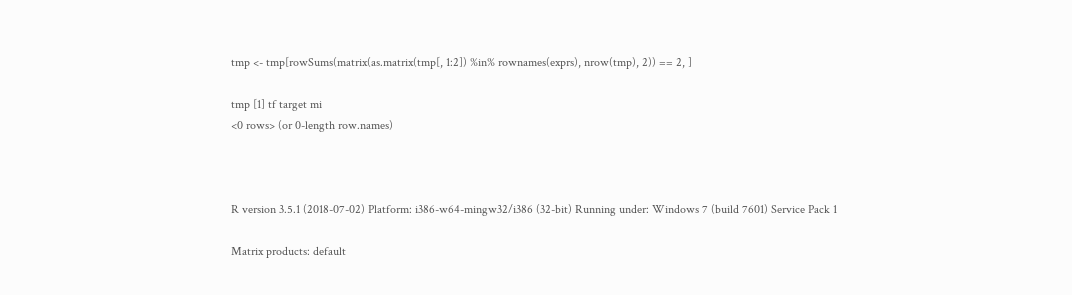tmp <- tmp[rowSums(matrix(as.matrix(tmp[, 1:2]) %in% rownames(exprs), nrow(tmp), 2)) == 2, ]

tmp [1] tf target mi
<0 rows> (or 0-length row.names)



R version 3.5.1 (2018-07-02) Platform: i386-w64-mingw32/i386 (32-bit) Running under: Windows 7 (build 7601) Service Pack 1

Matrix products: default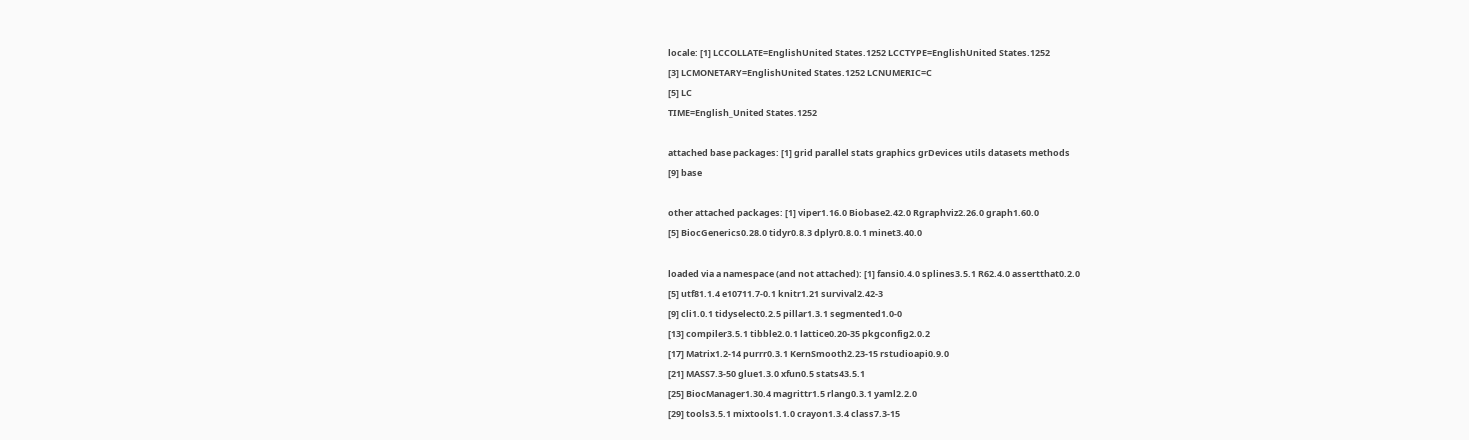locale: [1] LCCOLLATE=EnglishUnited States.1252 LCCTYPE=EnglishUnited States.1252
[3] LCMONETARY=EnglishUnited States.1252 LCNUMERIC=C
[5] LC
TIME=English_United States.1252

attached base packages: [1] grid parallel stats graphics grDevices utils datasets methods
[9] base

other attached packages: [1] viper1.16.0 Biobase2.42.0 Rgraphviz2.26.0 graph1.60.0
[5] BiocGenerics0.28.0 tidyr0.8.3 dplyr0.8.0.1 minet3.40.0

loaded via a namespace (and not attached): [1] fansi0.4.0 splines3.5.1 R62.4.0 assertthat0.2.0
[5] utf81.1.4 e10711.7-0.1 knitr1.21 survival2.42-3
[9] cli1.0.1 tidyselect0.2.5 pillar1.3.1 segmented1.0-0
[13] compiler3.5.1 tibble2.0.1 lattice0.20-35 pkgconfig2.0.2
[17] Matrix1.2-14 purrr0.3.1 KernSmooth2.23-15 rstudioapi0.9.0
[21] MASS7.3-50 glue1.3.0 xfun0.5 stats43.5.1
[25] BiocManager1.30.4 magrittr1.5 rlang0.3.1 yaml2.2.0
[29] tools3.5.1 mixtools1.1.0 crayon1.3.4 class7.3-15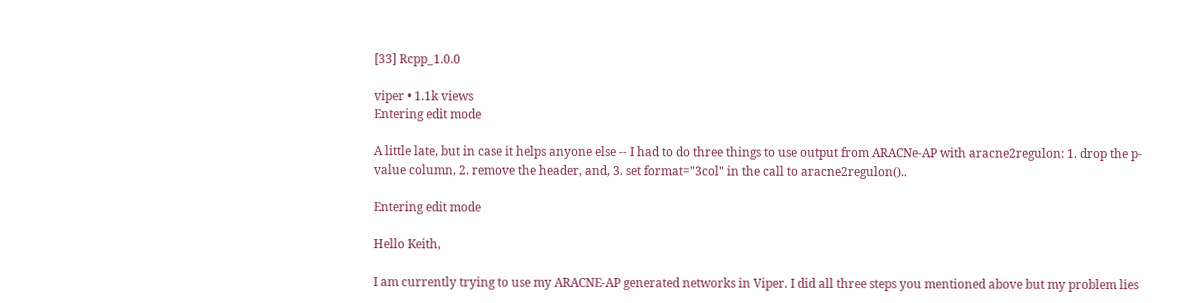[33] Rcpp_1.0.0

viper • 1.1k views
Entering edit mode

A little late, but in case it helps anyone else -- I had to do three things to use output from ARACNe-AP with aracne2regulon: 1. drop the p-value column, 2. remove the header, and, 3. set format="3col" in the call to aracne2regulon()..

Entering edit mode

Hello Keith,

I am currently trying to use my ARACNE-AP generated networks in Viper. I did all three steps you mentioned above but my problem lies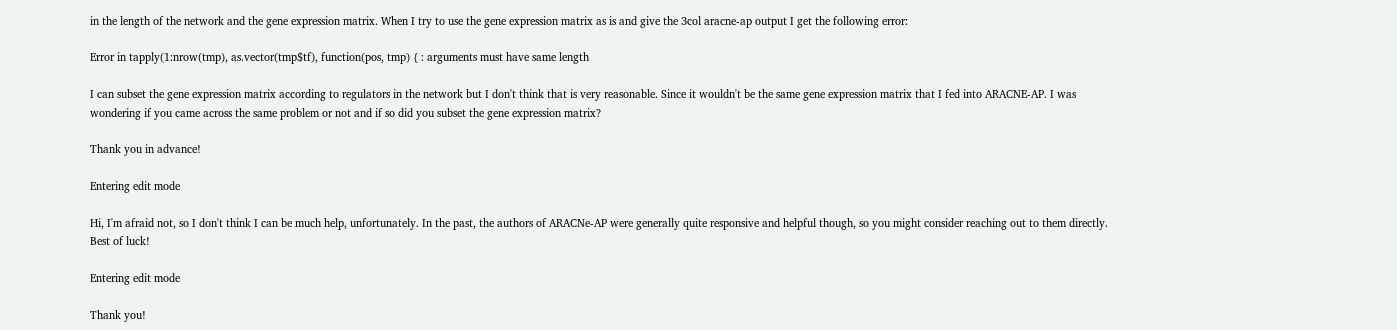in the length of the network and the gene expression matrix. When I try to use the gene expression matrix as is and give the 3col aracne-ap output I get the following error:

Error in tapply(1:nrow(tmp), as.vector(tmp$tf), function(pos, tmp) { : arguments must have same length

I can subset the gene expression matrix according to regulators in the network but I don't think that is very reasonable. Since it wouldn't be the same gene expression matrix that I fed into ARACNE-AP. I was wondering if you came across the same problem or not and if so did you subset the gene expression matrix?

Thank you in advance!

Entering edit mode

Hi, I'm afraid not, so I don't think I can be much help, unfortunately. In the past, the authors of ARACNe-AP were generally quite responsive and helpful though, so you might consider reaching out to them directly. Best of luck!

Entering edit mode

Thank you!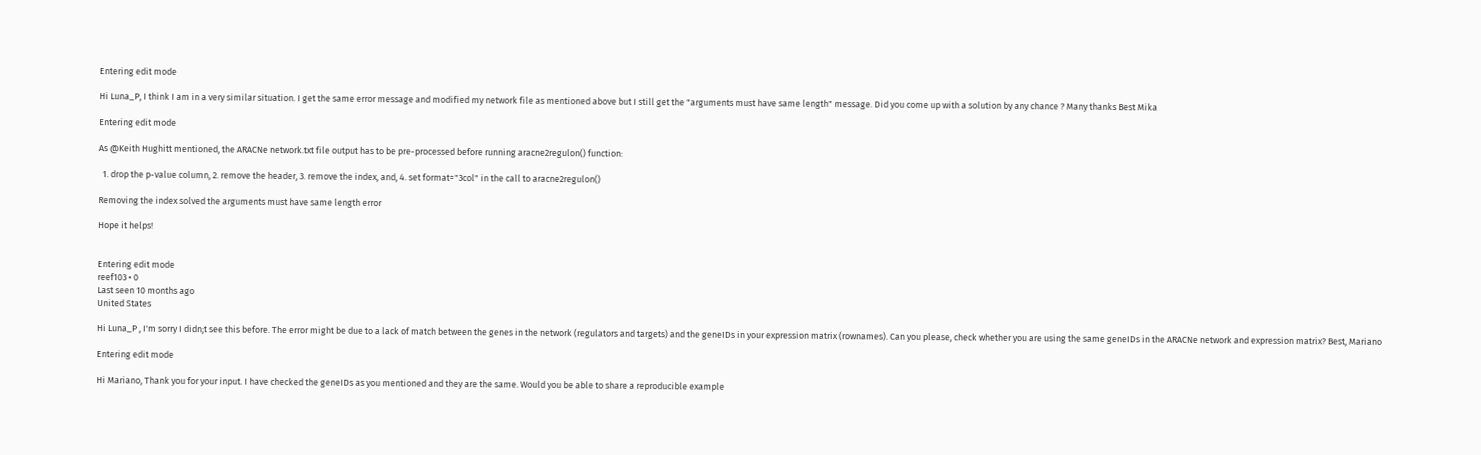Entering edit mode

Hi Luna_P, I think I am in a very similar situation. I get the same error message and modified my network file as mentioned above but I still get the "arguments must have same length" message. Did you come up with a solution by any chance ? Many thanks Best Mika

Entering edit mode

As @Keith Hughitt mentioned, the ARACNe network.txt file output has to be pre-processed before running aracne2regulon() function:

  1. drop the p-value column, 2. remove the header, 3. remove the index, and, 4. set format="3col" in the call to aracne2regulon()

Removing the index solved the arguments must have same length error

Hope it helps!


Entering edit mode
reef103 • 0
Last seen 10 months ago
United States

Hi Luna_P , I'm sorry I didn;t see this before. The error might be due to a lack of match between the genes in the network (regulators and targets) and the geneIDs in your expression matrix (rownames). Can you please, check whether you are using the same geneIDs in the ARACNe network and expression matrix? Best, Mariano

Entering edit mode

Hi Mariano, Thank you for your input. I have checked the geneIDs as you mentioned and they are the same. Would you be able to share a reproducible example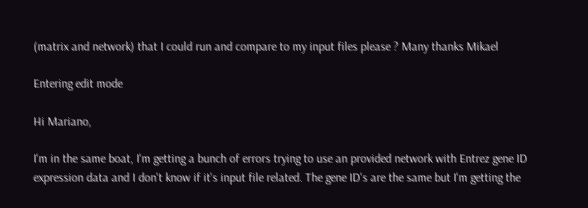(matrix and network) that I could run and compare to my input files please ? Many thanks Mikael

Entering edit mode

Hi Mariano,

I'm in the same boat, I'm getting a bunch of errors trying to use an provided network with Entrez gene ID expression data and I don't know if it's input file related. The gene ID's are the same but I'm getting the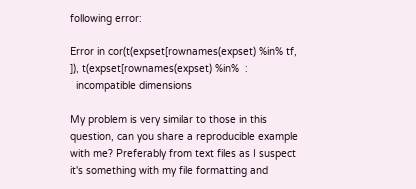following error:

Error in cor(t(expset[rownames(expset) %in% tf, ]), t(expset[rownames(expset) %in%  :
  incompatible dimensions

My problem is very similar to those in this question, can you share a reproducible example with me? Preferably from text files as I suspect it's something with my file formatting and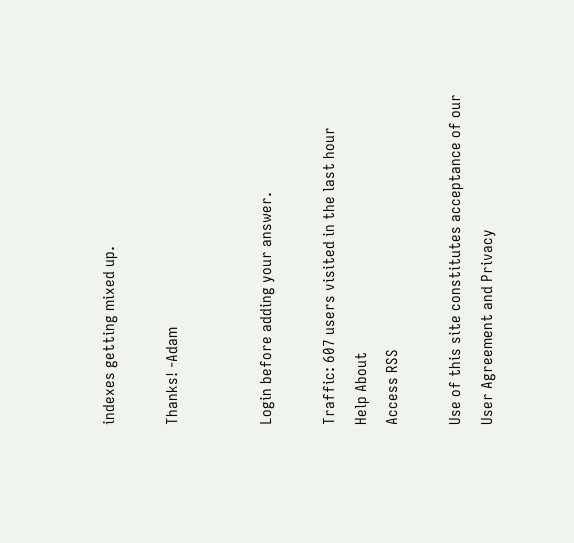indexes getting mixed up.

Thanks! -Adam


Login before adding your answer.

Traffic: 607 users visited in the last hour
Help About
Access RSS

Use of this site constitutes acceptance of our User Agreement and Privacy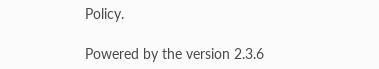Policy.

Powered by the version 2.3.6